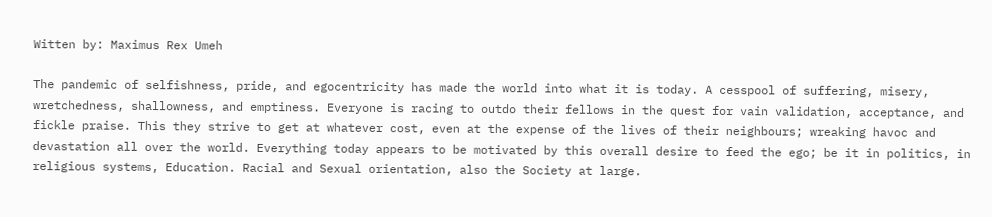Witten by: Maximus Rex Umeh

The pandemic of selfishness, pride, and egocentricity has made the world into what it is today. A cesspool of suffering, misery, wretchedness, shallowness, and emptiness. Everyone is racing to outdo their fellows in the quest for vain validation, acceptance, and fickle praise. This they strive to get at whatever cost, even at the expense of the lives of their neighbours; wreaking havoc and devastation all over the world. Everything today appears to be motivated by this overall desire to feed the ego; be it in politics, in religious systems, Education. Racial and Sexual orientation, also the Society at large.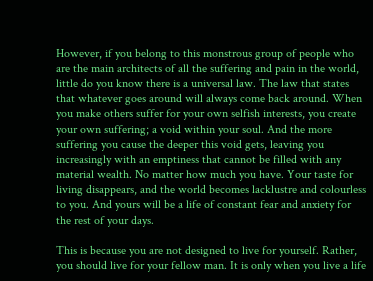However, if you belong to this monstrous group of people who are the main architects of all the suffering and pain in the world, little do you know there is a universal law. The law that states that whatever goes around will always come back around. When you make others suffer for your own selfish interests, you create your own suffering; a void within your soul. And the more suffering you cause the deeper this void gets, leaving you increasingly with an emptiness that cannot be filled with any material wealth. No matter how much you have. Your taste for living disappears, and the world becomes lacklustre and colourless to you. And yours will be a life of constant fear and anxiety for the rest of your days.

This is because you are not designed to live for yourself. Rather, you should live for your fellow man. It is only when you live a life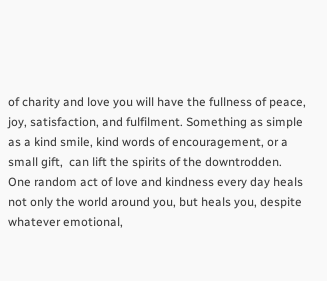of charity and love you will have the fullness of peace, joy, satisfaction, and fulfilment. Something as simple as a kind smile, kind words of encouragement, or a small gift,  can lift the spirits of the downtrodden. One random act of love and kindness every day heals not only the world around you, but heals you, despite whatever emotional,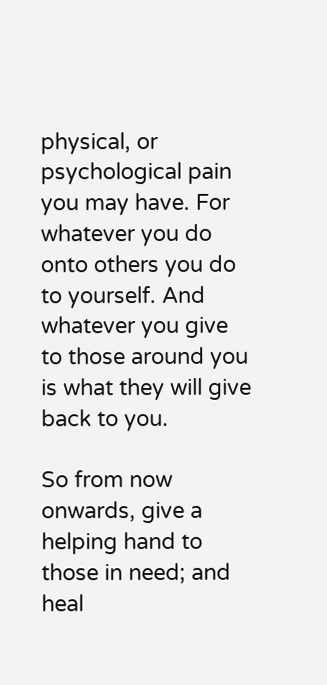physical, or psychological pain you may have. For whatever you do onto others you do to yourself. And whatever you give to those around you is what they will give back to you.

So from now onwards, give a helping hand to those in need; and heal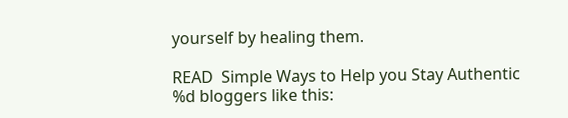yourself by healing them.

READ  Simple Ways to Help you Stay Authentic
%d bloggers like this: